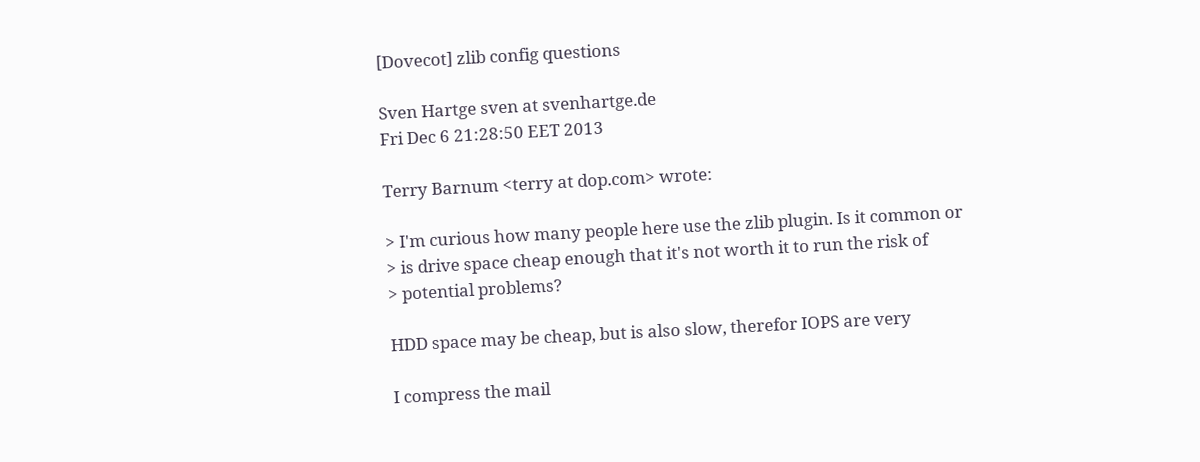[Dovecot] zlib config questions

Sven Hartge sven at svenhartge.de
Fri Dec 6 21:28:50 EET 2013

Terry Barnum <terry at dop.com> wrote:

> I'm curious how many people here use the zlib plugin. Is it common or
> is drive space cheap enough that it's not worth it to run the risk of
> potential problems?

HDD space may be cheap, but is also slow, therefor IOPS are very

I compress the mail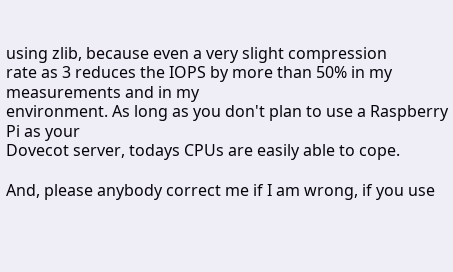using zlib, because even a very slight compression
rate as 3 reduces the IOPS by more than 50% in my measurements and in my
environment. As long as you don't plan to use a Raspberry Pi as your
Dovecot server, todays CPUs are easily able to cope.

And, please anybody correct me if I am wrong, if you use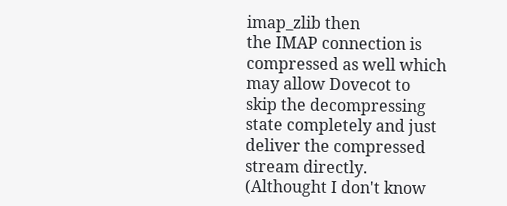imap_zlib then
the IMAP connection is compressed as well which may allow Dovecot to
skip the decompressing state completely and just deliver the compressed
stream directly. (Althought I don't know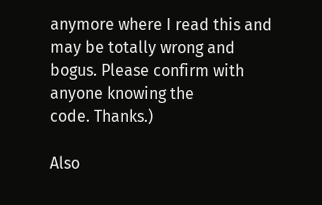anymore where I read this and
may be totally wrong and bogus. Please confirm with anyone knowing the
code. Thanks.)

Also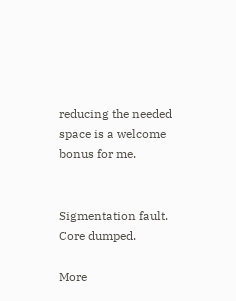reducing the needed space is a welcome bonus for me.


Sigmentation fault. Core dumped.

More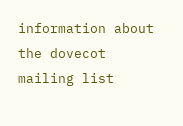information about the dovecot mailing list